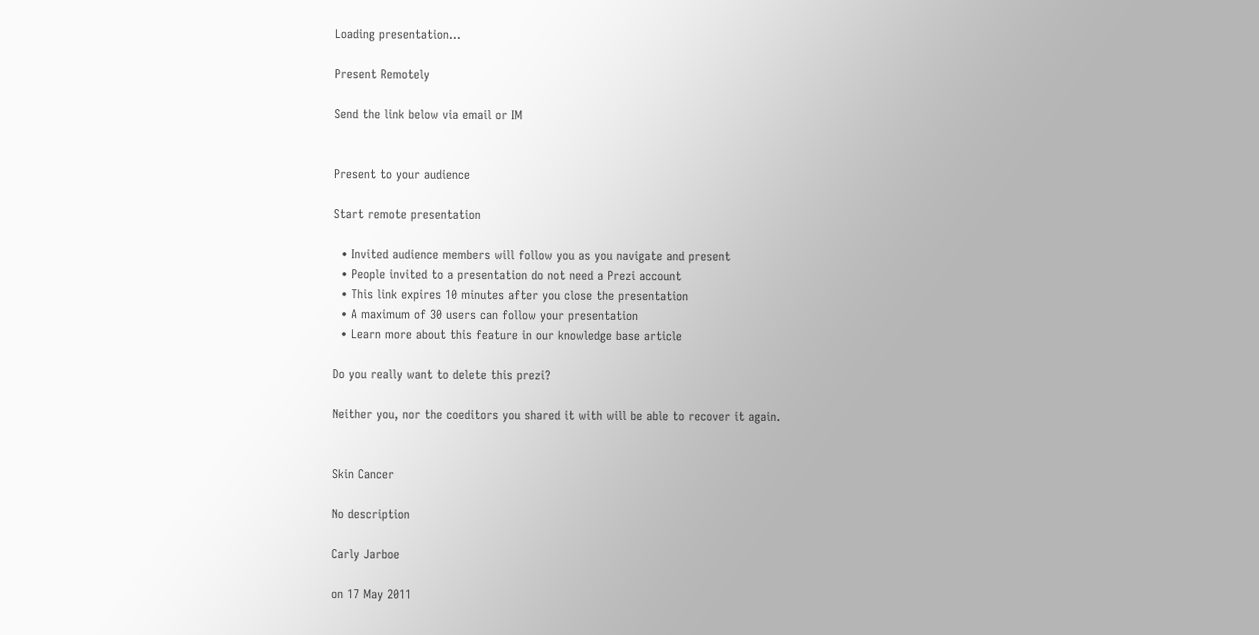Loading presentation...

Present Remotely

Send the link below via email or IM


Present to your audience

Start remote presentation

  • Invited audience members will follow you as you navigate and present
  • People invited to a presentation do not need a Prezi account
  • This link expires 10 minutes after you close the presentation
  • A maximum of 30 users can follow your presentation
  • Learn more about this feature in our knowledge base article

Do you really want to delete this prezi?

Neither you, nor the coeditors you shared it with will be able to recover it again.


Skin Cancer

No description

Carly Jarboe

on 17 May 2011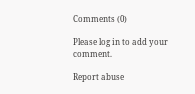Comments (0)

Please log in to add your comment.

Report abuse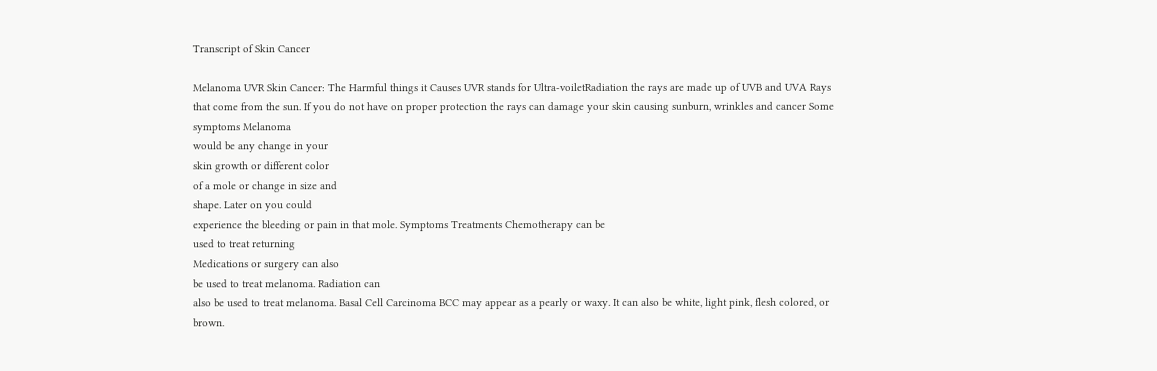Transcript of Skin Cancer

Melanoma UVR Skin Cancer: The Harmful things it Causes UVR stands for Ultra-voiletRadiation the rays are made up of UVB and UVA Rays that come from the sun. If you do not have on proper protection the rays can damage your skin causing sunburn, wrinkles and cancer Some symptoms Melanoma
would be any change in your
skin growth or different color
of a mole or change in size and
shape. Later on you could
experience the bleeding or pain in that mole. Symptoms Treatments Chemotherapy can be
used to treat returning
Medications or surgery can also
be used to treat melanoma. Radiation can
also be used to treat melanoma. Basal Cell Carcinoma BCC may appear as a pearly or waxy. It can also be white, light pink, flesh colored, or brown.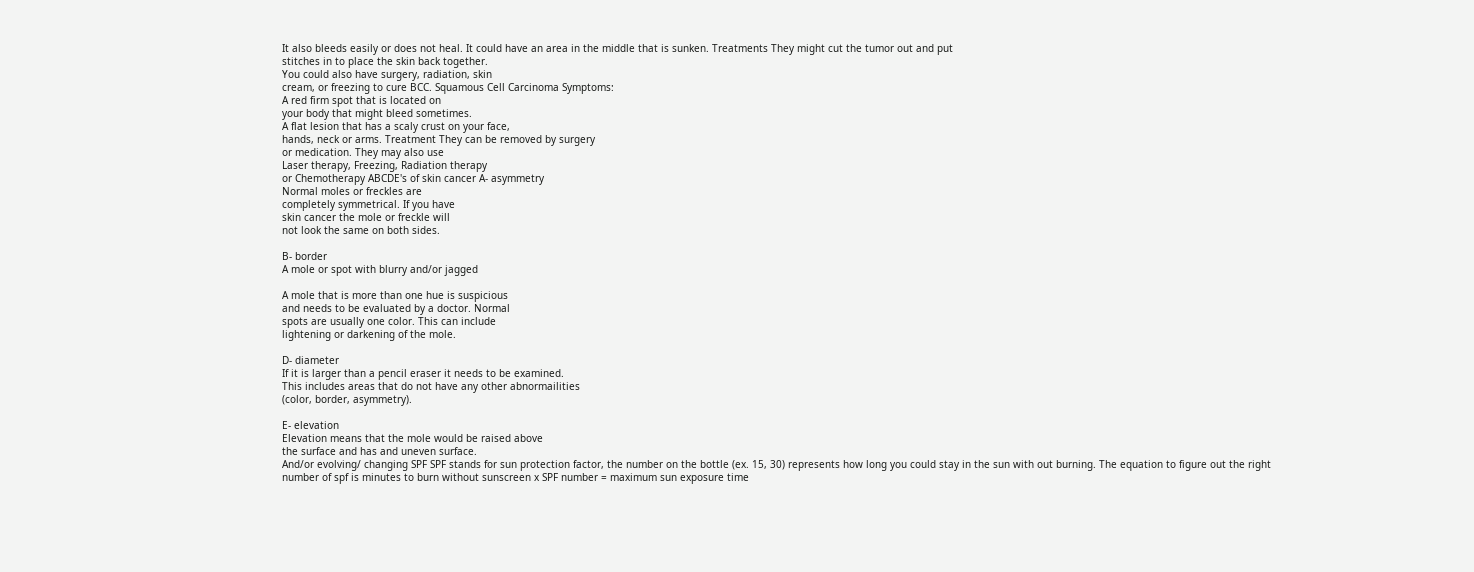It also bleeds easily or does not heal. It could have an area in the middle that is sunken. Treatments They might cut the tumor out and put
stitches in to place the skin back together.
You could also have surgery, radiation, skin
cream, or freezing to cure BCC. Squamous Cell Carcinoma Symptoms:
A red firm spot that is located on
your body that might bleed sometimes.
A flat lesion that has a scaly crust on your face,
hands, neck or arms. Treatment They can be removed by surgery
or medication. They may also use
Laser therapy, Freezing, Radiation therapy
or Chemotherapy ABCDE's of skin cancer A- asymmetry
Normal moles or freckles are
completely symmetrical. If you have
skin cancer the mole or freckle will
not look the same on both sides.

B- border
A mole or spot with blurry and/or jagged

A mole that is more than one hue is suspicious
and needs to be evaluated by a doctor. Normal
spots are usually one color. This can include
lightening or darkening of the mole.

D- diameter
If it is larger than a pencil eraser it needs to be examined.
This includes areas that do not have any other abnormailities
(color, border, asymmetry).

E- elevation
Elevation means that the mole would be raised above
the surface and has and uneven surface.
And/or evolving/ changing SPF SPF stands for sun protection factor, the number on the bottle (ex. 15, 30) represents how long you could stay in the sun with out burning. The equation to figure out the right number of spf is minutes to burn without sunscreen x SPF number = maximum sun exposure time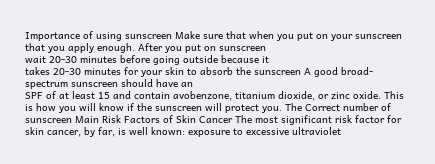Importance of using sunscreen Make sure that when you put on your sunscreen
that you apply enough. After you put on sunscreen
wait 20-30 minutes before going outside because it
takes 20-30 minutes for your skin to absorb the sunscreen A good broad-spectrum sunscreen should have an
SPF of at least 15 and contain avobenzone, titanium dioxide, or zinc oxide. This is how you will know if the sunscreen will protect you. The Correct number of sunscreen Main Risk Factors of Skin Cancer The most significant risk factor for skin cancer, by far, is well known: exposure to excessive ultraviolet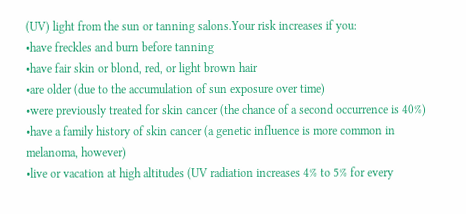(UV) light from the sun or tanning salons.Your risk increases if you:
•have freckles and burn before tanning
•have fair skin or blond, red, or light brown hair
•are older (due to the accumulation of sun exposure over time)
•were previously treated for skin cancer (the chance of a second occurrence is 40%)
•have a family history of skin cancer (a genetic influence is more common in melanoma, however)
•live or vacation at high altitudes (UV radiation increases 4% to 5% for every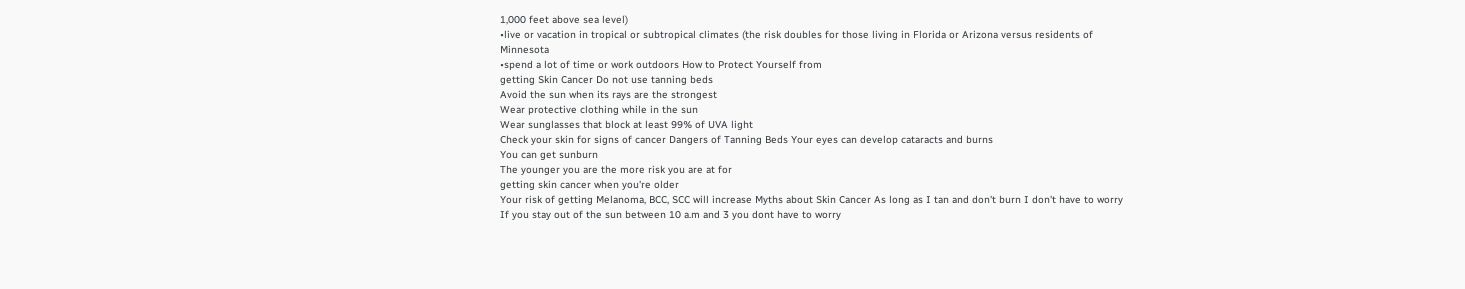1,000 feet above sea level)
•live or vacation in tropical or subtropical climates (the risk doubles for those living in Florida or Arizona versus residents of Minnesota
•spend a lot of time or work outdoors How to Protect Yourself from
getting Skin Cancer Do not use tanning beds
Avoid the sun when its rays are the strongest
Wear protective clothing while in the sun
Wear sunglasses that block at least 99% of UVA light
Check your skin for signs of cancer Dangers of Tanning Beds Your eyes can develop cataracts and burns
You can get sunburn
The younger you are the more risk you are at for
getting skin cancer when you're older
Your risk of getting Melanoma, BCC, SCC will increase Myths about Skin Cancer As long as I tan and don't burn I don't have to worry
If you stay out of the sun between 10 a.m and 3 you dont have to worry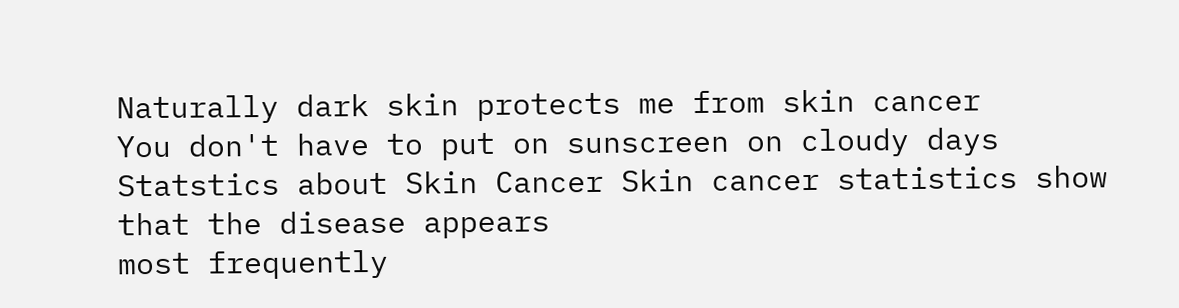Naturally dark skin protects me from skin cancer
You don't have to put on sunscreen on cloudy days Statstics about Skin Cancer Skin cancer statistics show that the disease appears
most frequently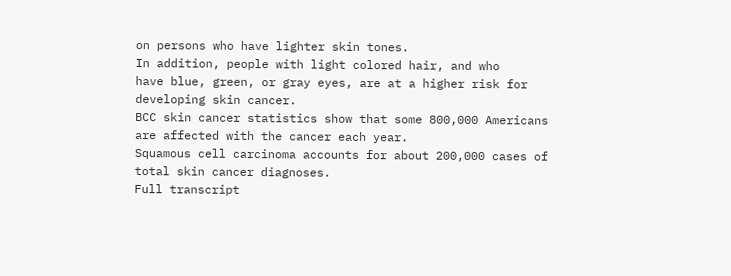on persons who have lighter skin tones.
In addition, people with light colored hair, and who
have blue, green, or gray eyes, are at a higher risk for developing skin cancer.
BCC skin cancer statistics show that some 800,000 Americans are affected with the cancer each year.
Squamous cell carcinoma accounts for about 200,000 cases of total skin cancer diagnoses.
Full transcript